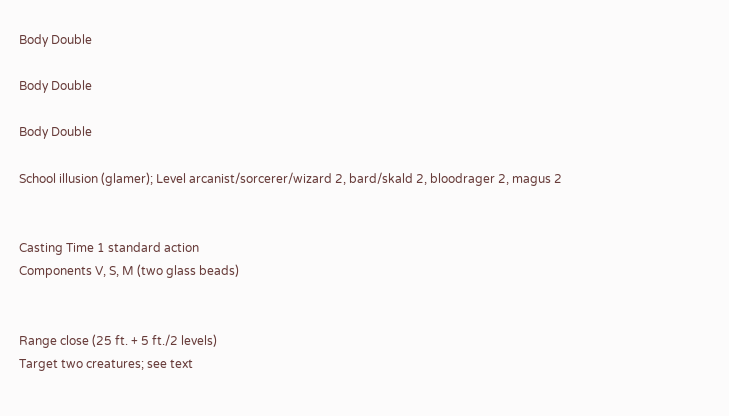Body Double

Body Double

Body Double

School illusion (glamer); Level arcanist/sorcerer/wizard 2, bard/skald 2, bloodrager 2, magus 2


Casting Time 1 standard action
Components V, S, M (two glass beads)


Range close (25 ft. + 5 ft./2 levels)
Target two creatures; see text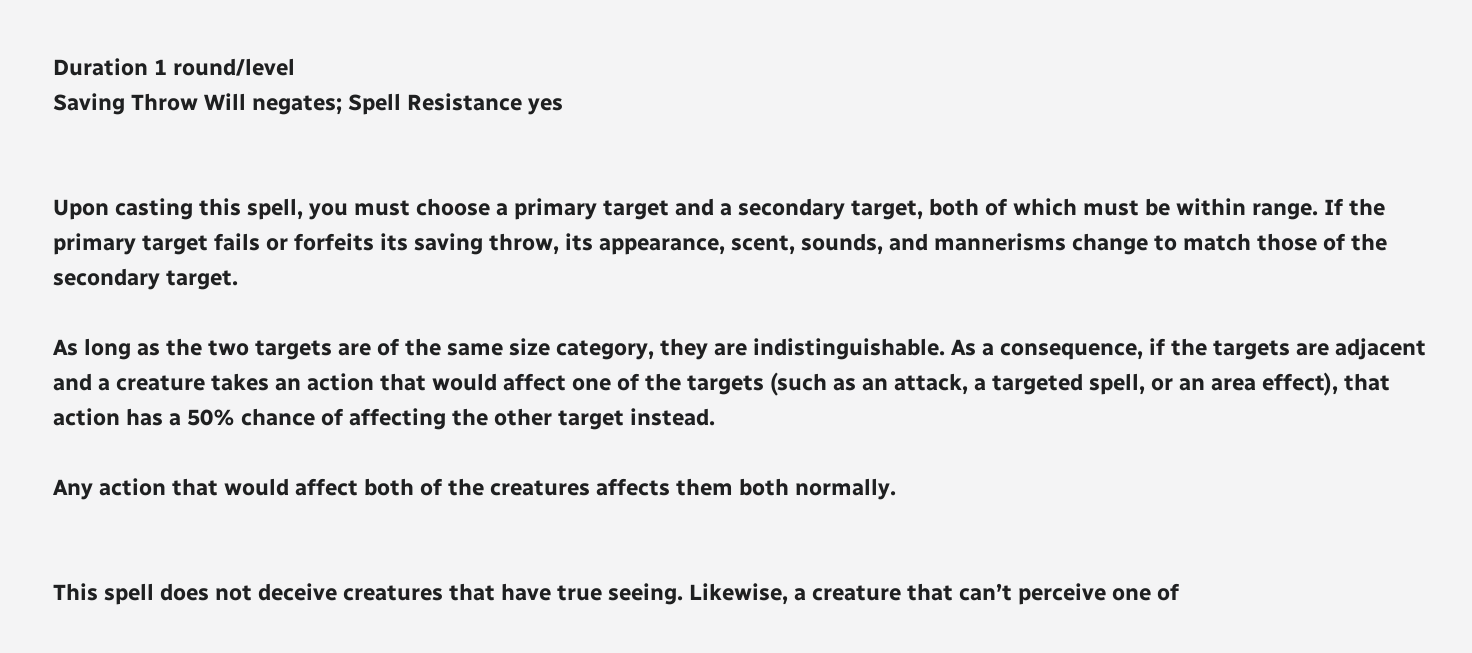Duration 1 round/level
Saving Throw Will negates; Spell Resistance yes


Upon casting this spell, you must choose a primary target and a secondary target, both of which must be within range. If the primary target fails or forfeits its saving throw, its appearance, scent, sounds, and mannerisms change to match those of the secondary target.

As long as the two targets are of the same size category, they are indistinguishable. As a consequence, if the targets are adjacent and a creature takes an action that would affect one of the targets (such as an attack, a targeted spell, or an area effect), that action has a 50% chance of affecting the other target instead.

Any action that would affect both of the creatures affects them both normally.


This spell does not deceive creatures that have true seeing. Likewise, a creature that can’t perceive one of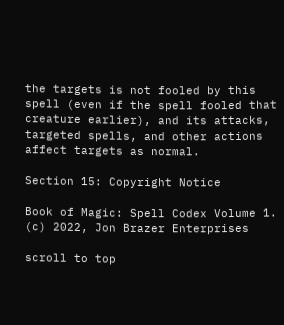the targets is not fooled by this spell (even if the spell fooled that creature earlier), and its attacks, targeted spells, and other actions affect targets as normal.

Section 15: Copyright Notice

Book of Magic: Spell Codex Volume 1. (c) 2022, Jon Brazer Enterprises

scroll to top